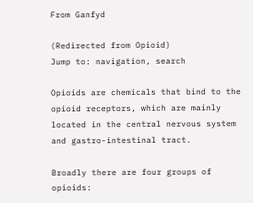From Ganfyd

(Redirected from Opioid)
Jump to: navigation, search

Opioids are chemicals that bind to the opioid receptors, which are mainly located in the central nervous system and gastro-intestinal tract.

Broadly there are four groups of opioids: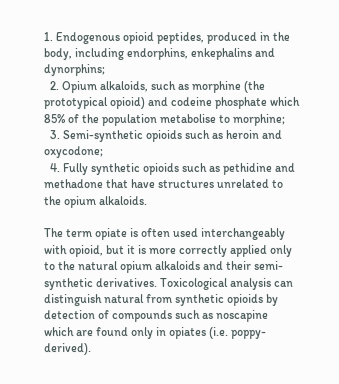1. Endogenous opioid peptides, produced in the body, including endorphins, enkephalins and dynorphins;
  2. Opium alkaloids, such as morphine (the prototypical opioid) and codeine phosphate which 85% of the population metabolise to morphine;
  3. Semi-synthetic opioids such as heroin and oxycodone;
  4. Fully synthetic opioids such as pethidine and methadone that have structures unrelated to the opium alkaloids.

The term opiate is often used interchangeably with opioid, but it is more correctly applied only to the natural opium alkaloids and their semi-synthetic derivatives. Toxicological analysis can distinguish natural from synthetic opioids by detection of compounds such as noscapine which are found only in opiates (i.e. poppy-derived).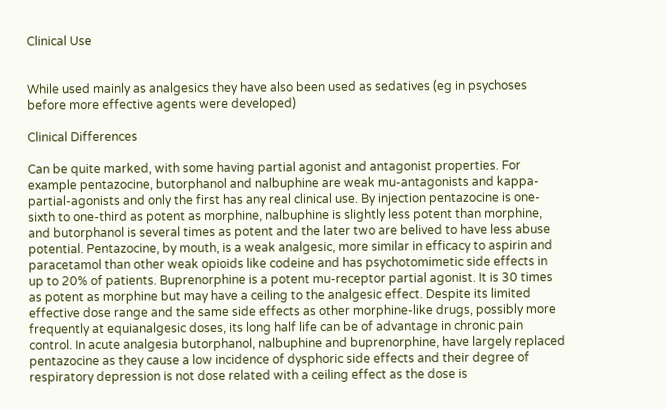Clinical Use


While used mainly as analgesics they have also been used as sedatives (eg in psychoses before more effective agents were developed)

Clinical Differences

Can be quite marked, with some having partial agonist and antagonist properties. For example pentazocine, butorphanol and nalbuphine are weak mu-antagonists and kappa-partial-agonists and only the first has any real clinical use. By injection pentazocine is one-sixth to one-third as potent as morphine, nalbuphine is slightly less potent than morphine, and butorphanol is several times as potent and the later two are belived to have less abuse potential. Pentazocine, by mouth, is a weak analgesic, more similar in efficacy to aspirin and paracetamol than other weak opioids like codeine and has psychotomimetic side effects in up to 20% of patients. Buprenorphine is a potent mu-receptor partial agonist. It is 30 times as potent as morphine but may have a ceiling to the analgesic effect. Despite its limited effective dose range and the same side effects as other morphine-like drugs, possibly more frequently at equianalgesic doses, its long half life can be of advantage in chronic pain control. In acute analgesia butorphanol, nalbuphine and buprenorphine, have largely replaced pentazocine as they cause a low incidence of dysphoric side effects and their degree of respiratory depression is not dose related with a ceiling effect as the dose is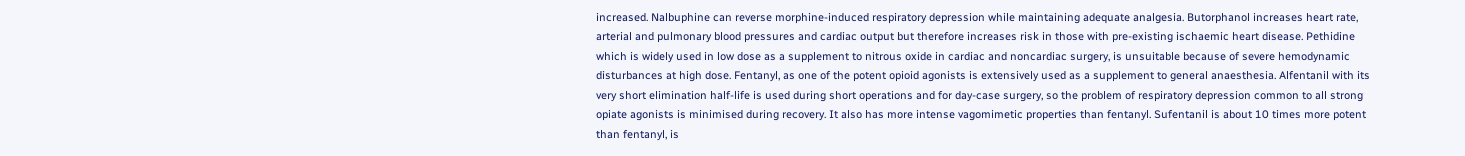increased. Nalbuphine can reverse morphine-induced respiratory depression while maintaining adequate analgesia. Butorphanol increases heart rate, arterial and pulmonary blood pressures and cardiac output but therefore increases risk in those with pre-existing ischaemic heart disease. Pethidine which is widely used in low dose as a supplement to nitrous oxide in cardiac and noncardiac surgery, is unsuitable because of severe hemodynamic disturbances at high dose. Fentanyl, as one of the potent opioid agonists is extensively used as a supplement to general anaesthesia. Alfentanil with its very short elimination half-life is used during short operations and for day-case surgery, so the problem of respiratory depression common to all strong opiate agonists is minimised during recovery. It also has more intense vagomimetic properties than fentanyl. Sufentanil is about 10 times more potent than fentanyl, is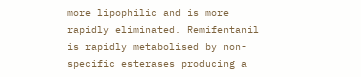more lipophilic and is more rapidly eliminated. Remifentanil is rapidly metabolised by non-specific esterases producing a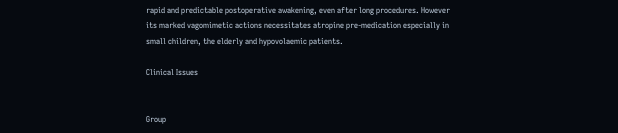rapid and predictable postoperative awakening, even after long procedures. However its marked vagomimetic actions necessitates atropine pre-medication especially in small children, the elderly and hypovolaemic patients.

Clinical Issues


Group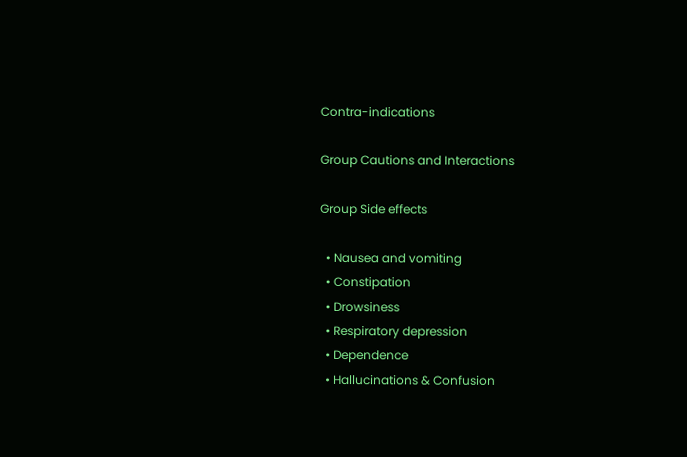Contra-indications

Group Cautions and Interactions

Group Side effects

  • Nausea and vomiting
  • Constipation
  • Drowsiness
  • Respiratory depression
  • Dependence
  • Hallucinations & Confusion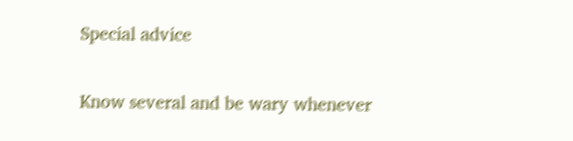Special advice

Know several and be wary whenever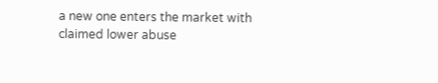a new one enters the market with claimed lower abuse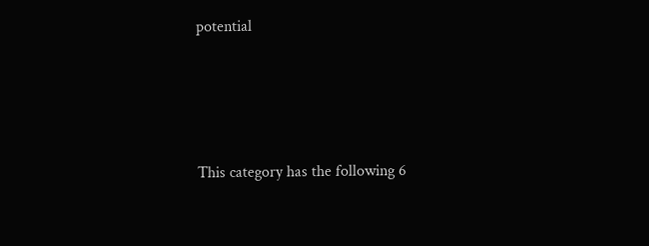potential




This category has the following 6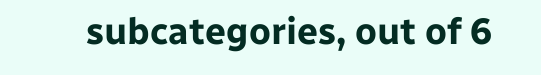subcategories, out of 6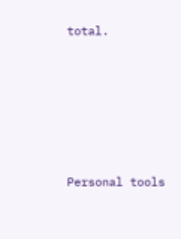total.






Personal tools